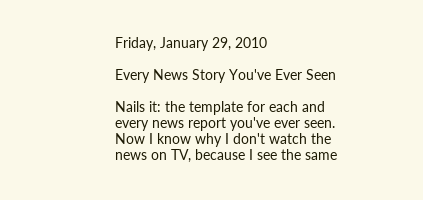Friday, January 29, 2010

Every News Story You've Ever Seen

Nails it: the template for each and every news report you've ever seen. Now I know why I don't watch the news on TV, because I see the same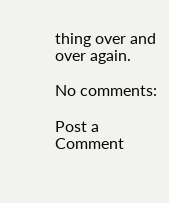thing over and over again.

No comments:

Post a Comment